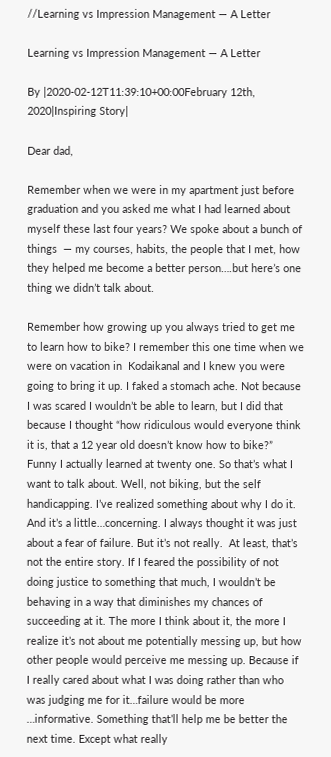//Learning vs Impression Management — A Letter

Learning vs Impression Management — A Letter

By |2020-02-12T11:39:10+00:00February 12th, 2020|Inspiring Story|

Dear dad,

Remember when we were in my apartment just before graduation and you asked me what I had learned about myself these last four years? We spoke about a bunch of things  — my courses, habits, the people that I met, how they helped me become a better person….but here’s one thing we didn’t talk about.

Remember how growing up you always tried to get me to learn how to bike? I remember this one time when we were on vacation in  Kodaikanal and I knew you were going to bring it up. I faked a stomach ache. Not because I was scared I wouldn’t be able to learn, but I did that because I thought “how ridiculous would everyone think  it is, that a 12 year old doesn’t know how to bike?” Funny I actually learned at twenty one. So that’s what I want to talk about. Well, not biking, but the self handicapping. I’ve realized something about why I do it. And it’s a little…concerning. I always thought it was just about a fear of failure. But it’s not really.  At least, that’s not the entire story. If I feared the possibility of not doing justice to something that much, I wouldn’t be behaving in a way that diminishes my chances of succeeding at it. The more I think about it, the more I realize it’s not about me potentially messing up, but how other people would perceive me messing up. Because if I really cared about what I was doing rather than who was judging me for it…failure would be more …informative. Something that’ll help me be better the next time. Except what really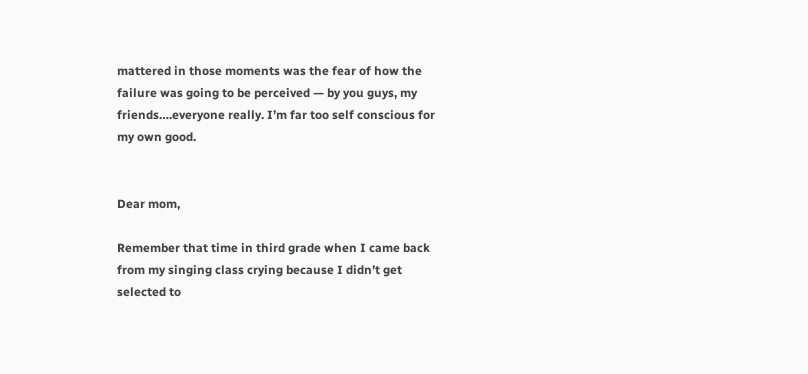mattered in those moments was the fear of how the failure was going to be perceived — by you guys, my friends….everyone really. I’m far too self conscious for my own good.


Dear mom,

Remember that time in third grade when I came back from my singing class crying because I didn’t get selected to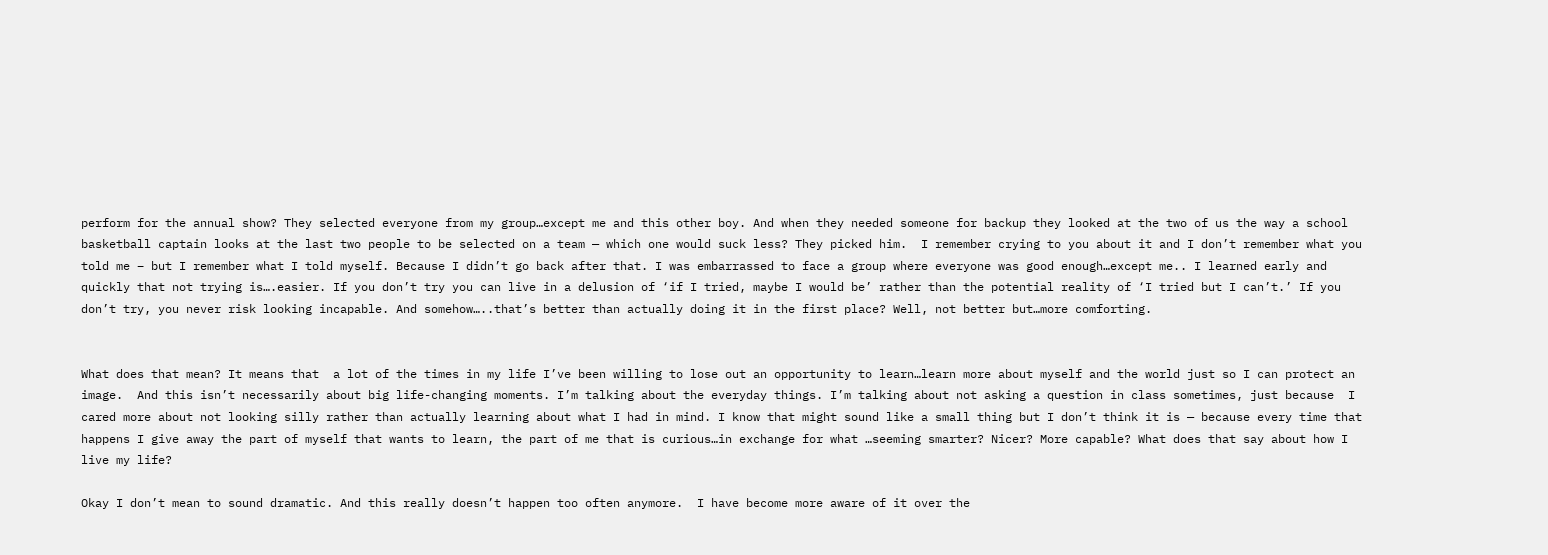perform for the annual show? They selected everyone from my group…except me and this other boy. And when they needed someone for backup they looked at the two of us the way a school basketball captain looks at the last two people to be selected on a team — which one would suck less? They picked him.  I remember crying to you about it and I don’t remember what you told me – but I remember what I told myself. Because I didn’t go back after that. I was embarrassed to face a group where everyone was good enough…except me.. I learned early and quickly that not trying is….easier. If you don’t try you can live in a delusion of ‘if I tried, maybe I would be’ rather than the potential reality of ‘I tried but I can’t.’ If you don’t try, you never risk looking incapable. And somehow…..that’s better than actually doing it in the first place? Well, not better but…more comforting.


What does that mean? It means that  a lot of the times in my life I’ve been willing to lose out an opportunity to learn…learn more about myself and the world just so I can protect an image.  And this isn’t necessarily about big life-changing moments. I’m talking about the everyday things. I’m talking about not asking a question in class sometimes, just because  I cared more about not looking silly rather than actually learning about what I had in mind. I know that might sound like a small thing but I don’t think it is — because every time that happens I give away the part of myself that wants to learn, the part of me that is curious…in exchange for what …seeming smarter? Nicer? More capable? What does that say about how I live my life?

Okay I don’t mean to sound dramatic. And this really doesn’t happen too often anymore.  I have become more aware of it over the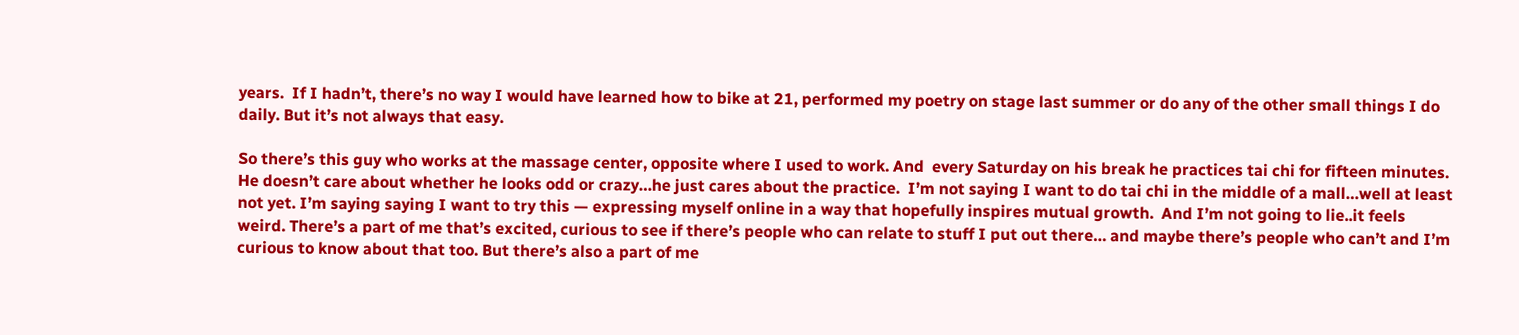years.  If I hadn’t, there’s no way I would have learned how to bike at 21, performed my poetry on stage last summer or do any of the other small things I do daily. But it’s not always that easy.

So there’s this guy who works at the massage center, opposite where I used to work. And  every Saturday on his break he practices tai chi for fifteen minutes. He doesn’t care about whether he looks odd or crazy…he just cares about the practice.  I’m not saying I want to do tai chi in the middle of a mall…well at least not yet. I’m saying saying I want to try this — expressing myself online in a way that hopefully inspires mutual growth.  And I’m not going to lie..it feels weird. There’s a part of me that’s excited, curious to see if there’s people who can relate to stuff I put out there… and maybe there’s people who can’t and I’m curious to know about that too. But there’s also a part of me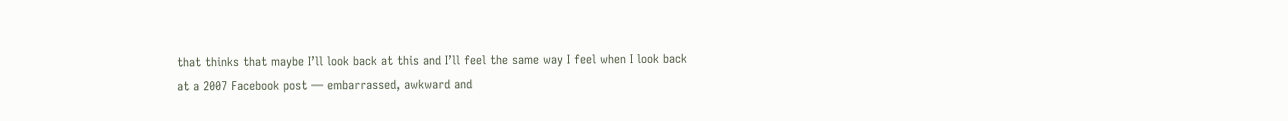that thinks that maybe I’ll look back at this and I’ll feel the same way I feel when I look back at a 2007 Facebook post — embarrassed, awkward and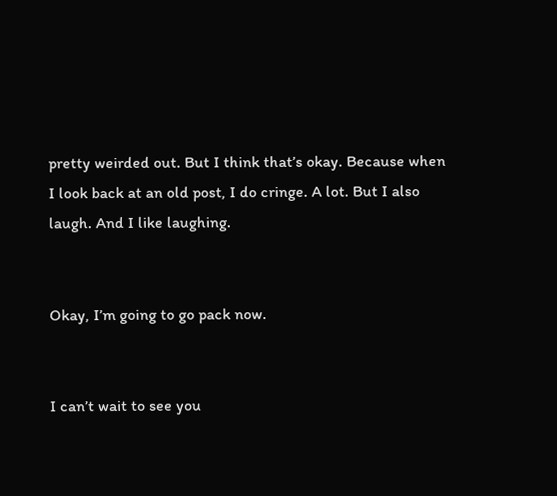pretty weirded out. But I think that’s okay. Because when I look back at an old post, I do cringe. A lot. But I also laugh. And I like laughing.


Okay, I’m going to go pack now.


I can’t wait to see you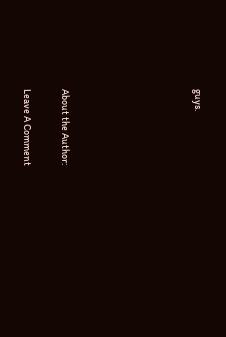guys.






About the Author:

Leave A Comment